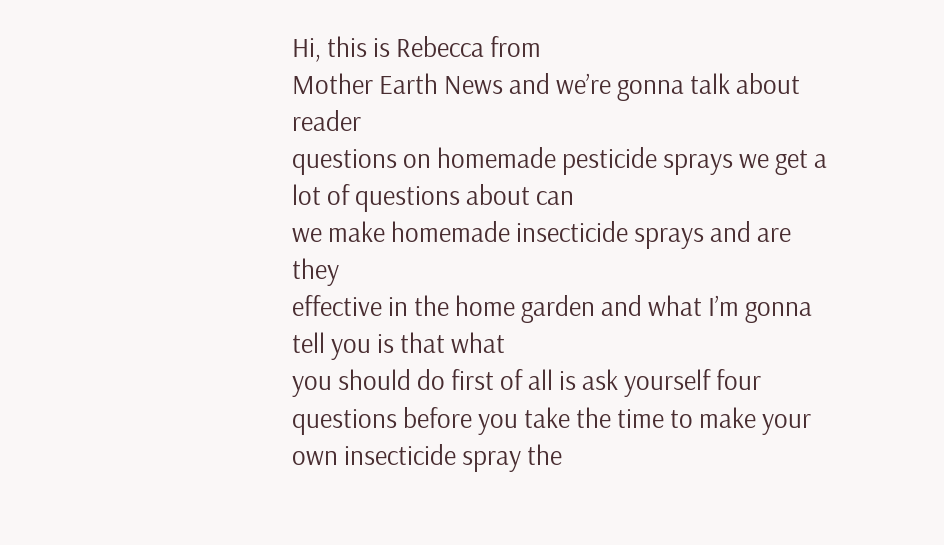Hi, this is Rebecca from
Mother Earth News and we’re gonna talk about reader
questions on homemade pesticide sprays we get a lot of questions about can
we make homemade insecticide sprays and are they
effective in the home garden and what I’m gonna tell you is that what
you should do first of all is ask yourself four
questions before you take the time to make your
own insecticide spray the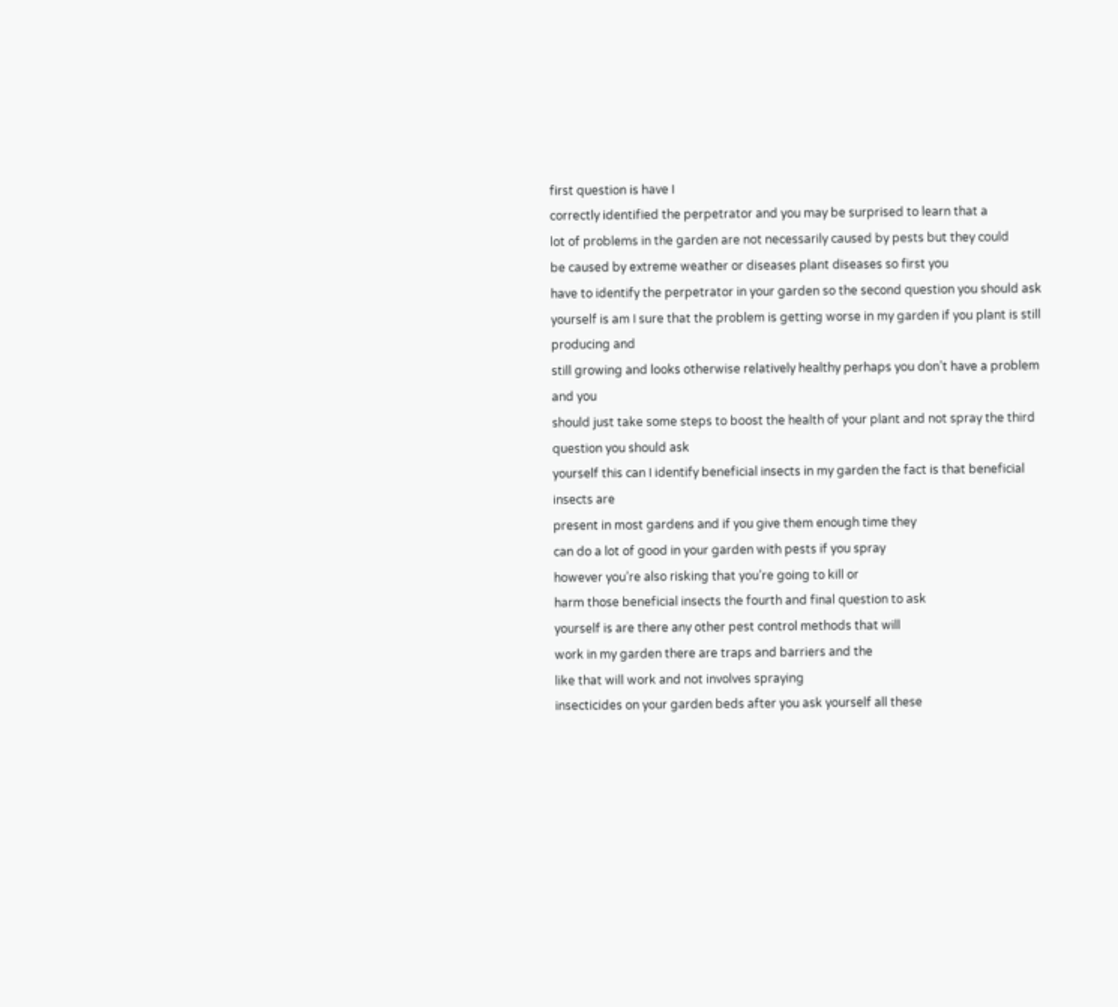first question is have I
correctly identified the perpetrator and you may be surprised to learn that a
lot of problems in the garden are not necessarily caused by pests but they could
be caused by extreme weather or diseases plant diseases so first you
have to identify the perpetrator in your garden so the second question you should ask
yourself is am I sure that the problem is getting worse in my garden if you plant is still producing and
still growing and looks otherwise relatively healthy perhaps you don’t have a problem and you
should just take some steps to boost the health of your plant and not spray the third question you should ask
yourself this can I identify beneficial insects in my garden the fact is that beneficial insects are
present in most gardens and if you give them enough time they
can do a lot of good in your garden with pests if you spray
however you’re also risking that you’re going to kill or
harm those beneficial insects the fourth and final question to ask
yourself is are there any other pest control methods that will
work in my garden there are traps and barriers and the
like that will work and not involves spraying
insecticides on your garden beds after you ask yourself all these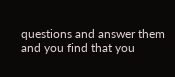questions and answer them and you find that you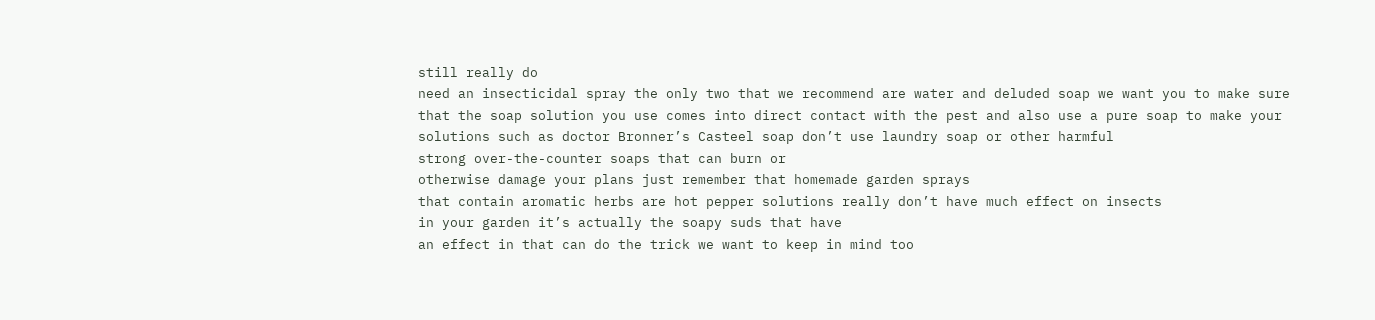still really do
need an insecticidal spray the only two that we recommend are water and deluded soap we want you to make sure
that the soap solution you use comes into direct contact with the pest and also use a pure soap to make your
solutions such as doctor Bronner’s Casteel soap don’t use laundry soap or other harmful
strong over-the-counter soaps that can burn or
otherwise damage your plans just remember that homemade garden sprays
that contain aromatic herbs are hot pepper solutions really don’t have much effect on insects
in your garden it’s actually the soapy suds that have
an effect in that can do the trick we want to keep in mind too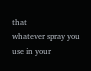that
whatever spray you use in your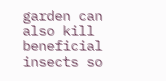garden can also kill beneficial insects so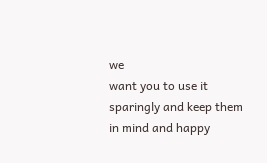we
want you to use it sparingly and keep them in mind and happy